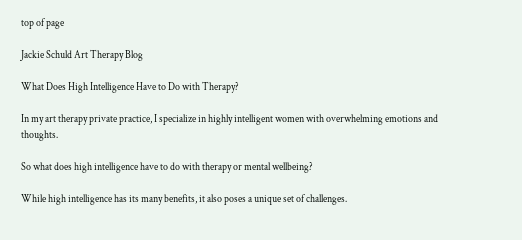top of page

Jackie Schuld Art Therapy Blog

What Does High Intelligence Have to Do with Therapy?

In my art therapy private practice, I specialize in highly intelligent women with overwhelming emotions and thoughts.

So what does high intelligence have to do with therapy or mental wellbeing?

While high intelligence has its many benefits, it also poses a unique set of challenges.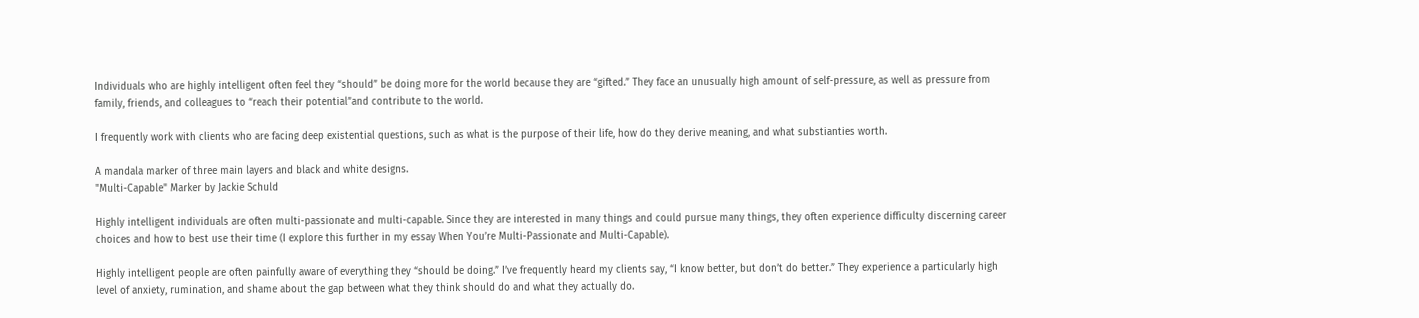Individuals who are highly intelligent often feel they “should” be doing more for the world because they are “gifted.” They face an unusually high amount of self-pressure, as well as pressure from family, friends, and colleagues to “reach their potential”and contribute to the world.

I frequently work with clients who are facing deep existential questions, such as what is the purpose of their life, how do they derive meaning, and what substianties worth.

A mandala marker of three main layers and black and white designs.
"Multi-Capable" Marker by Jackie Schuld

Highly intelligent individuals are often multi-passionate and multi-capable. Since they are interested in many things and could pursue many things, they often experience difficulty discerning career choices and how to best use their time (I explore this further in my essay When You’re Multi-Passionate and Multi-Capable).

Highly intelligent people are often painfully aware of everything they “should be doing.” I’ve frequently heard my clients say, “I know better, but don’t do better.” They experience a particularly high level of anxiety, rumination, and shame about the gap between what they think should do and what they actually do.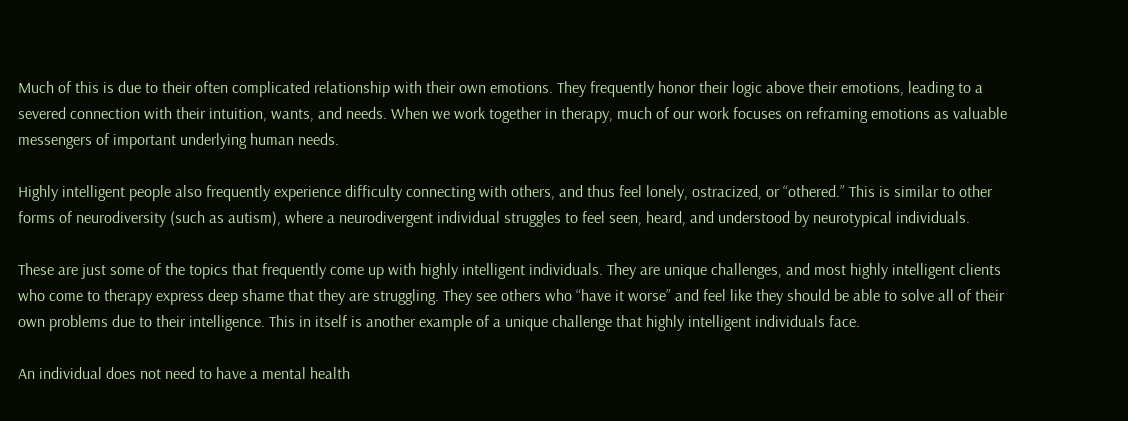Much of this is due to their often complicated relationship with their own emotions. They frequently honor their logic above their emotions, leading to a severed connection with their intuition, wants, and needs. When we work together in therapy, much of our work focuses on reframing emotions as valuable messengers of important underlying human needs.

Highly intelligent people also frequently experience difficulty connecting with others, and thus feel lonely, ostracized, or “othered.” This is similar to other forms of neurodiversity (such as autism), where a neurodivergent individual struggles to feel seen, heard, and understood by neurotypical individuals.

These are just some of the topics that frequently come up with highly intelligent individuals. They are unique challenges, and most highly intelligent clients who come to therapy express deep shame that they are struggling. They see others who “have it worse” and feel like they should be able to solve all of their own problems due to their intelligence. This in itself is another example of a unique challenge that highly intelligent individuals face.

An individual does not need to have a mental health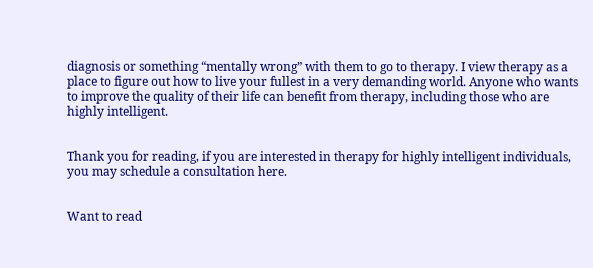diagnosis or something “mentally wrong” with them to go to therapy. I view therapy as a place to figure out how to live your fullest in a very demanding world. Anyone who wants to improve the quality of their life can benefit from therapy, including those who are highly intelligent.


Thank you for reading, if you are interested in therapy for highly intelligent individuals, you may schedule a consultation here.


Want to read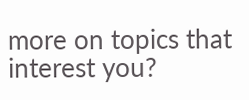more on topics that interest you?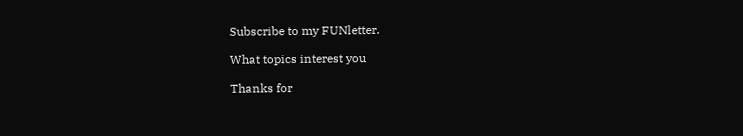Subscribe to my FUNletter.

What topics interest you

Thanks for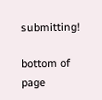submitting!

bottom of page